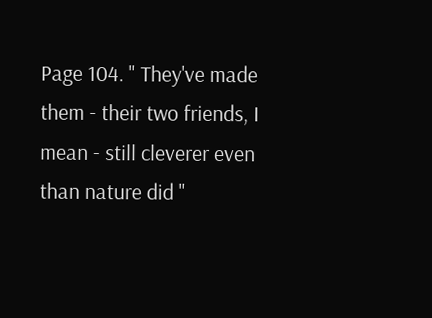Page 104. " They've made them - their two friends, I mean - still cleverer even than nature did "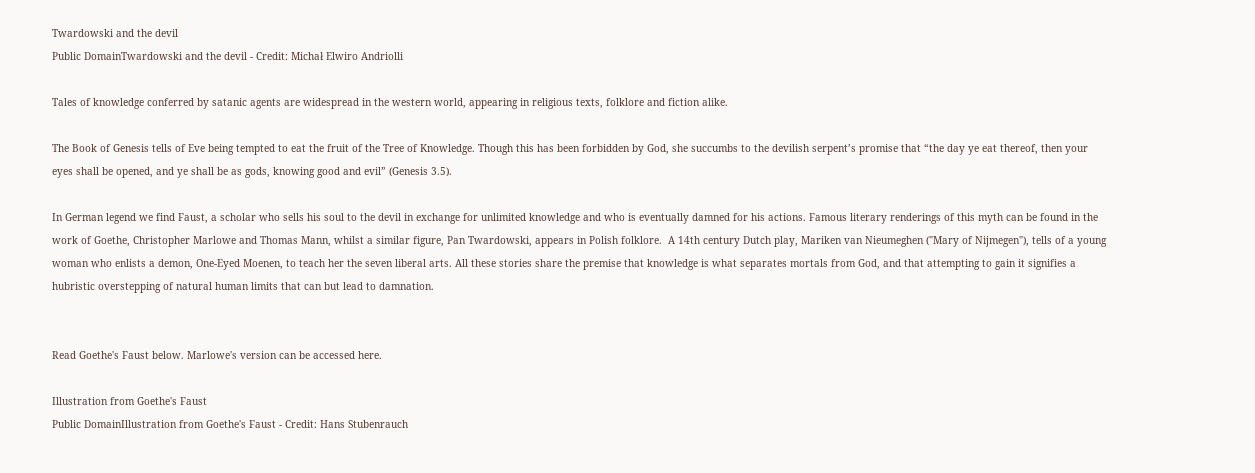Twardowski and the devil
Public DomainTwardowski and the devil - Credit: Michał Elwiro Andriolli

Tales of knowledge conferred by satanic agents are widespread in the western world, appearing in religious texts, folklore and fiction alike.

The Book of Genesis tells of Eve being tempted to eat the fruit of the Tree of Knowledge. Though this has been forbidden by God, she succumbs to the devilish serpent’s promise that “the day ye eat thereof, then your eyes shall be opened, and ye shall be as gods, knowing good and evil” (Genesis 3.5).

In German legend we find Faust, a scholar who sells his soul to the devil in exchange for unlimited knowledge and who is eventually damned for his actions. Famous literary renderings of this myth can be found in the work of Goethe, Christopher Marlowe and Thomas Mann, whilst a similar figure, Pan Twardowski, appears in Polish folklore.  A 14th century Dutch play, Mariken van Nieumeghen ("Mary of Nijmegen"), tells of a young woman who enlists a demon, One-Eyed Moenen, to teach her the seven liberal arts. All these stories share the premise that knowledge is what separates mortals from God, and that attempting to gain it signifies a hubristic overstepping of natural human limits that can but lead to damnation.


Read Goethe's Faust below. Marlowe's version can be accessed here.

Illustration from Goethe's Faust
Public DomainIllustration from Goethe's Faust - Credit: Hans Stubenrauch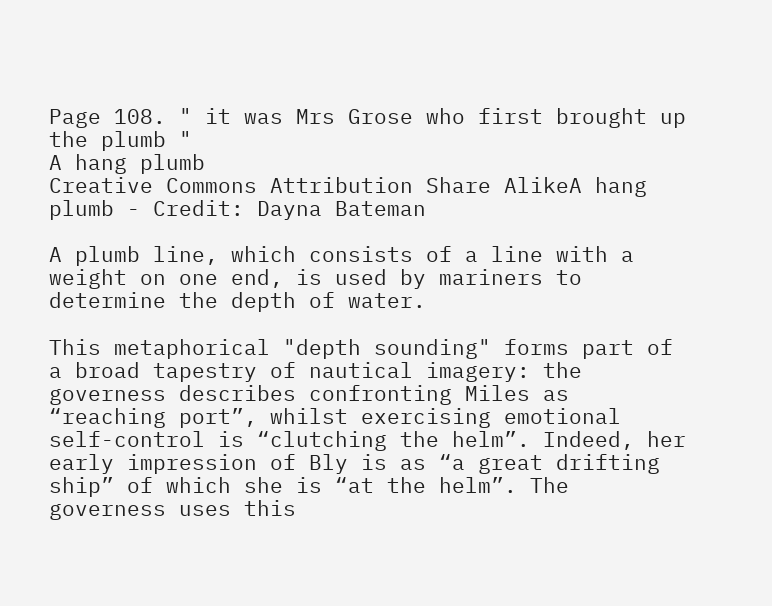Page 108. " it was Mrs Grose who first brought up the plumb "
A hang plumb
Creative Commons Attribution Share AlikeA hang plumb - Credit: Dayna Bateman

A plumb line, which consists of a line with a weight on one end, is used by mariners to determine the depth of water.

This metaphorical "depth sounding" forms part of a broad tapestry of nautical imagery: the governess describes confronting Miles as “reaching port”, whilst exercising emotional self-control is “clutching the helm”. Indeed, her early impression of Bly is as “a great drifting ship” of which she is “at the helm”. The governess uses this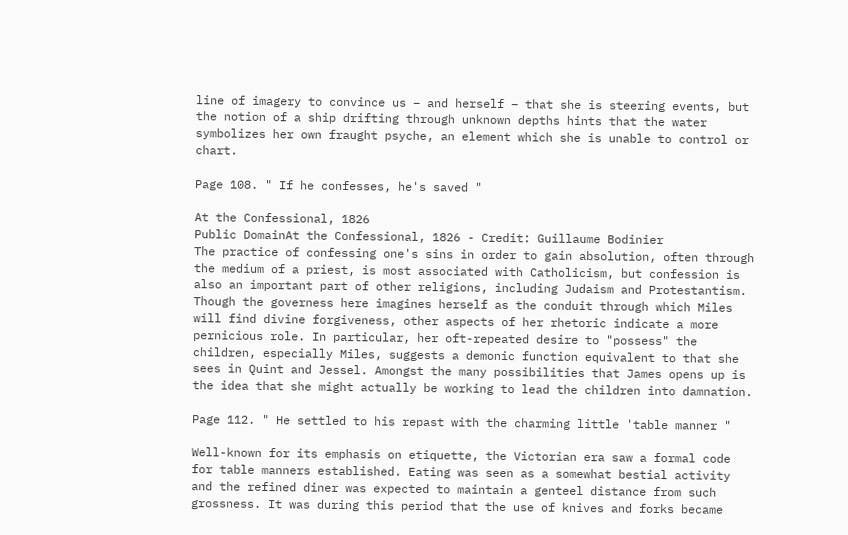line of imagery to convince us – and herself – that she is steering events, but the notion of a ship drifting through unknown depths hints that the water symbolizes her own fraught psyche, an element which she is unable to control or chart.

Page 108. " If he confesses, he's saved "

At the Confessional, 1826
Public DomainAt the Confessional, 1826 - Credit: Guillaume Bodinier
The practice of confessing one's sins in order to gain absolution, often through the medium of a priest, is most associated with Catholicism, but confession is also an important part of other religions, including Judaism and Protestantism. Though the governess here imagines herself as the conduit through which Miles will find divine forgiveness, other aspects of her rhetoric indicate a more pernicious role. In particular, her oft-repeated desire to "possess" the children, especially Miles, suggests a demonic function equivalent to that she sees in Quint and Jessel. Amongst the many possibilities that James opens up is the idea that she might actually be working to lead the children into damnation.

Page 112. " He settled to his repast with the charming little 'table manner "

Well-known for its emphasis on etiquette, the Victorian era saw a formal code for table manners established. Eating was seen as a somewhat bestial activity and the refined diner was expected to maintain a genteel distance from such grossness. It was during this period that the use of knives and forks became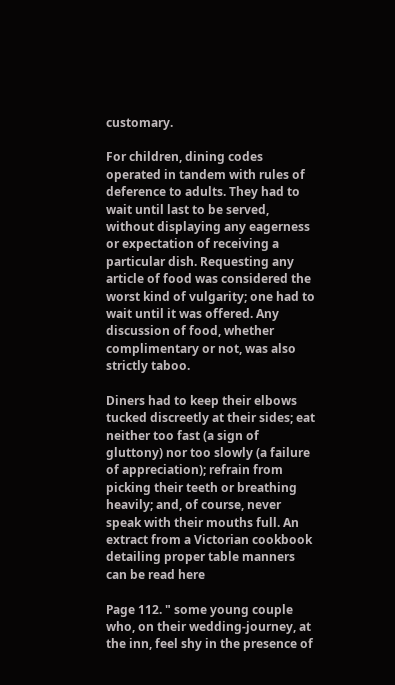customary.

For children, dining codes operated in tandem with rules of deference to adults. They had to wait until last to be served, without displaying any eagerness or expectation of receiving a particular dish. Requesting any article of food was considered the worst kind of vulgarity; one had to wait until it was offered. Any discussion of food, whether complimentary or not, was also strictly taboo.

Diners had to keep their elbows tucked discreetly at their sides; eat neither too fast (a sign of gluttony) nor too slowly (a failure of appreciation); refrain from picking their teeth or breathing heavily; and, of course, never speak with their mouths full. An extract from a Victorian cookbook detailing proper table manners can be read here

Page 112. " some young couple who, on their wedding-journey, at the inn, feel shy in the presence of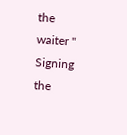the waiter "
Signing the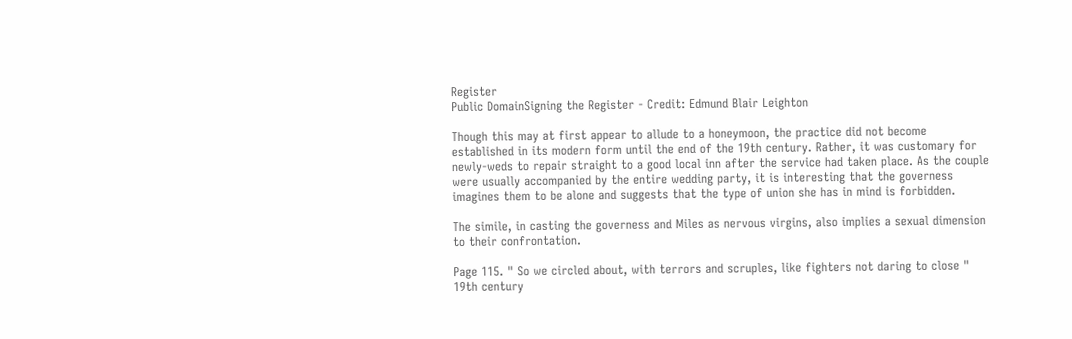Register
Public DomainSigning the Register - Credit: Edmund Blair Leighton

Though this may at first appear to allude to a honeymoon, the practice did not become established in its modern form until the end of the 19th century. Rather, it was customary for newly-weds to repair straight to a good local inn after the service had taken place. As the couple were usually accompanied by the entire wedding party, it is interesting that the governess imagines them to be alone and suggests that the type of union she has in mind is forbidden.

The simile, in casting the governess and Miles as nervous virgins, also implies a sexual dimension to their confrontation.

Page 115. " So we circled about, with terrors and scruples, like fighters not daring to close "
19th century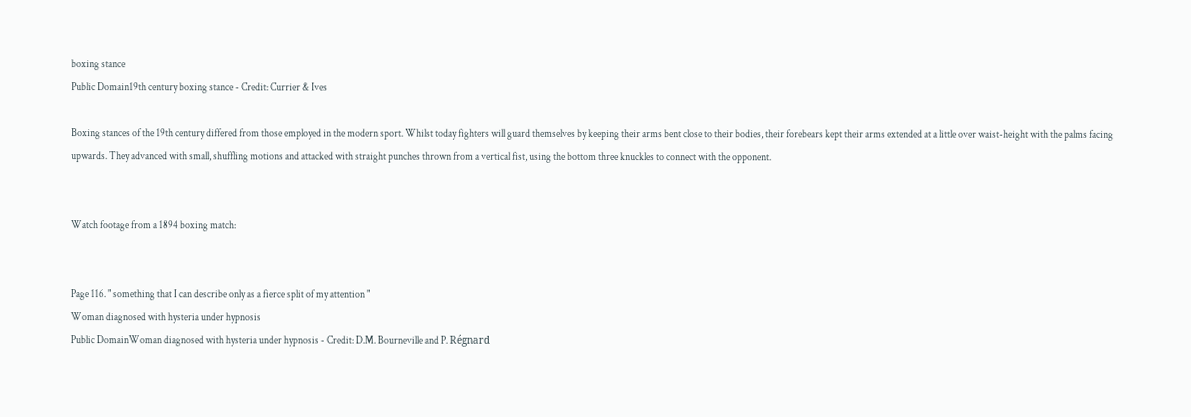boxing stance
Public Domain19th century boxing stance - Credit: Currier & Ives

Boxing stances of the 19th century differed from those employed in the modern sport. Whilst today fighters will guard themselves by keeping their arms bent close to their bodies, their forebears kept their arms extended at a little over waist-height with the palms facing upwards. They advanced with small, shuffling motions and attacked with straight punches thrown from a vertical fist, using the bottom three knuckles to connect with the opponent.


Watch footage from a 1894 boxing match:


Page 116. " something that I can describe only as a fierce split of my attention "
Woman diagnosed with hysteria under hypnosis
Public DomainWoman diagnosed with hysteria under hypnosis - Credit: D.M. Bourneville and P. Régnard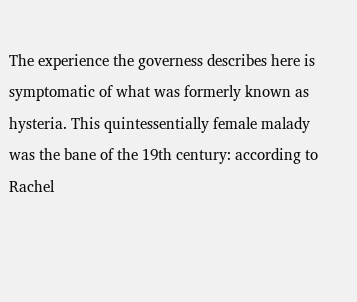The experience the governess describes here is symptomatic of what was formerly known as hysteria. This quintessentially female malady was the bane of the 19th century: according to Rachel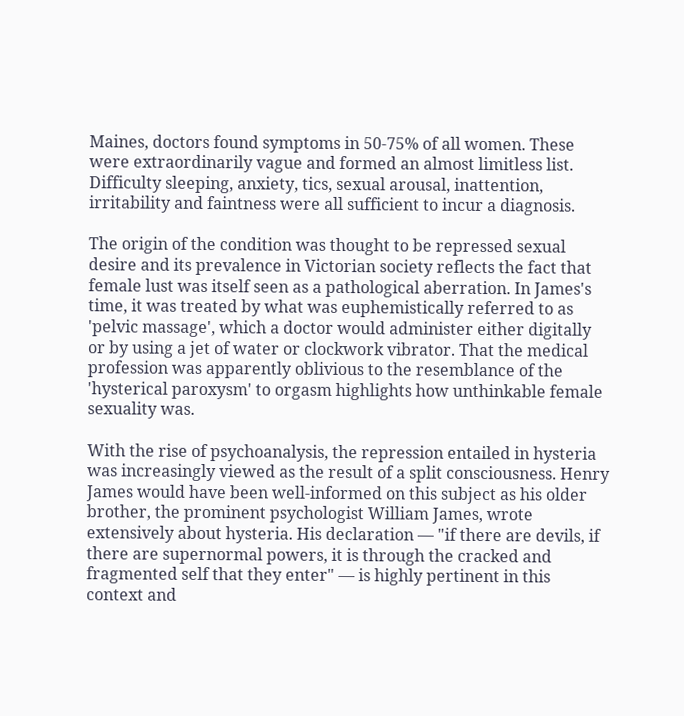Maines, doctors found symptoms in 50-75% of all women. These were extraordinarily vague and formed an almost limitless list. Difficulty sleeping, anxiety, tics, sexual arousal, inattention, irritability and faintness were all sufficient to incur a diagnosis.

The origin of the condition was thought to be repressed sexual desire and its prevalence in Victorian society reflects the fact that female lust was itself seen as a pathological aberration. In James's time, it was treated by what was euphemistically referred to as 'pelvic massage', which a doctor would administer either digitally or by using a jet of water or clockwork vibrator. That the medical profession was apparently oblivious to the resemblance of the 'hysterical paroxysm' to orgasm highlights how unthinkable female sexuality was.

With the rise of psychoanalysis, the repression entailed in hysteria was increasingly viewed as the result of a split consciousness. Henry James would have been well-informed on this subject as his older brother, the prominent psychologist William James, wrote extensively about hysteria. His declaration — "if there are devils, if there are supernormal powers, it is through the cracked and fragmented self that they enter" — is highly pertinent in this context and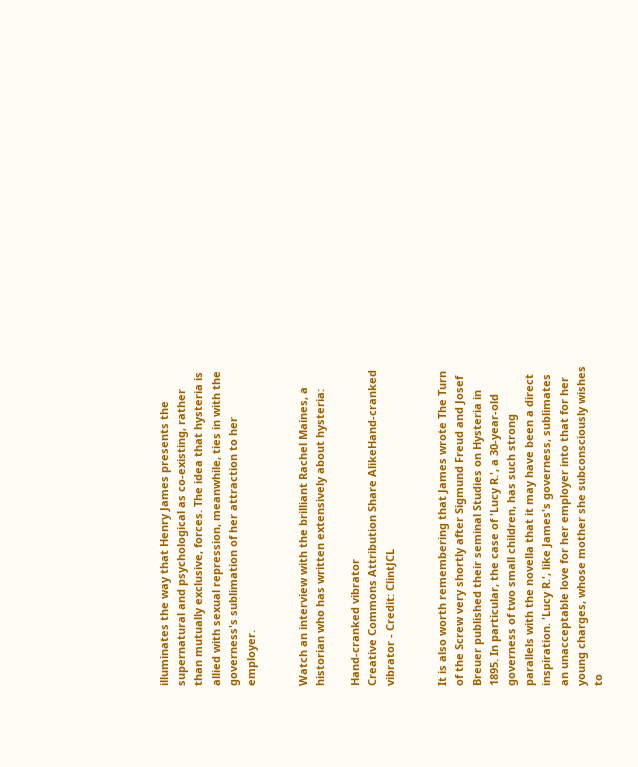illuminates the way that Henry James presents the supernatural and psychological as co-existing, rather than mutually exclusive, forces. The idea that hysteria is allied with sexual repression, meanwhile, ties in with the governess's sublimation of her attraction to her employer.


Watch an interview with the brilliant Rachel Maines, a historian who has written extensively about hysteria:

Hand-cranked vibrator
Creative Commons Attribution Share AlikeHand-cranked vibrator - Credit: ClintJCL


It is also worth remembering that James wrote The Turn of the Screw very shortly after Sigmund Freud and Josef Breuer published their seminal Studies on Hysteria in 1895. In particular, the case of 'Lucy R.', a 30-year-old governess of two small children, has such strong parallels with the novella that it may have been a direct inspiration. 'Lucy R.', like James's governess, sublimates an unacceptable love for her employer into that for her young charges, whose mother she subconsciously wishes to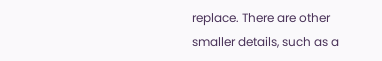replace. There are other smaller details, such as a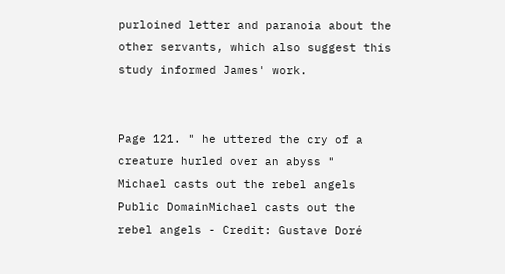purloined letter and paranoia about the other servants, which also suggest this study informed James' work.


Page 121. " he uttered the cry of a creature hurled over an abyss "
Michael casts out the rebel angels
Public DomainMichael casts out the rebel angels - Credit: Gustave Doré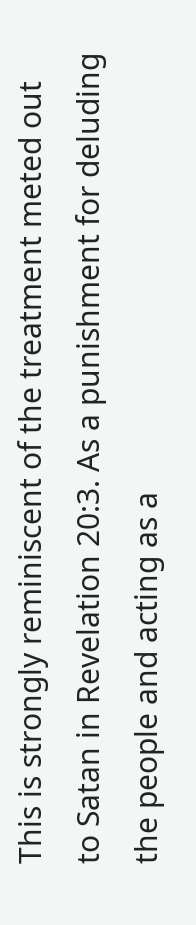This is strongly reminiscent of the treatment meted out to Satan in Revelation 20:3. As a punishment for deluding the people and acting as a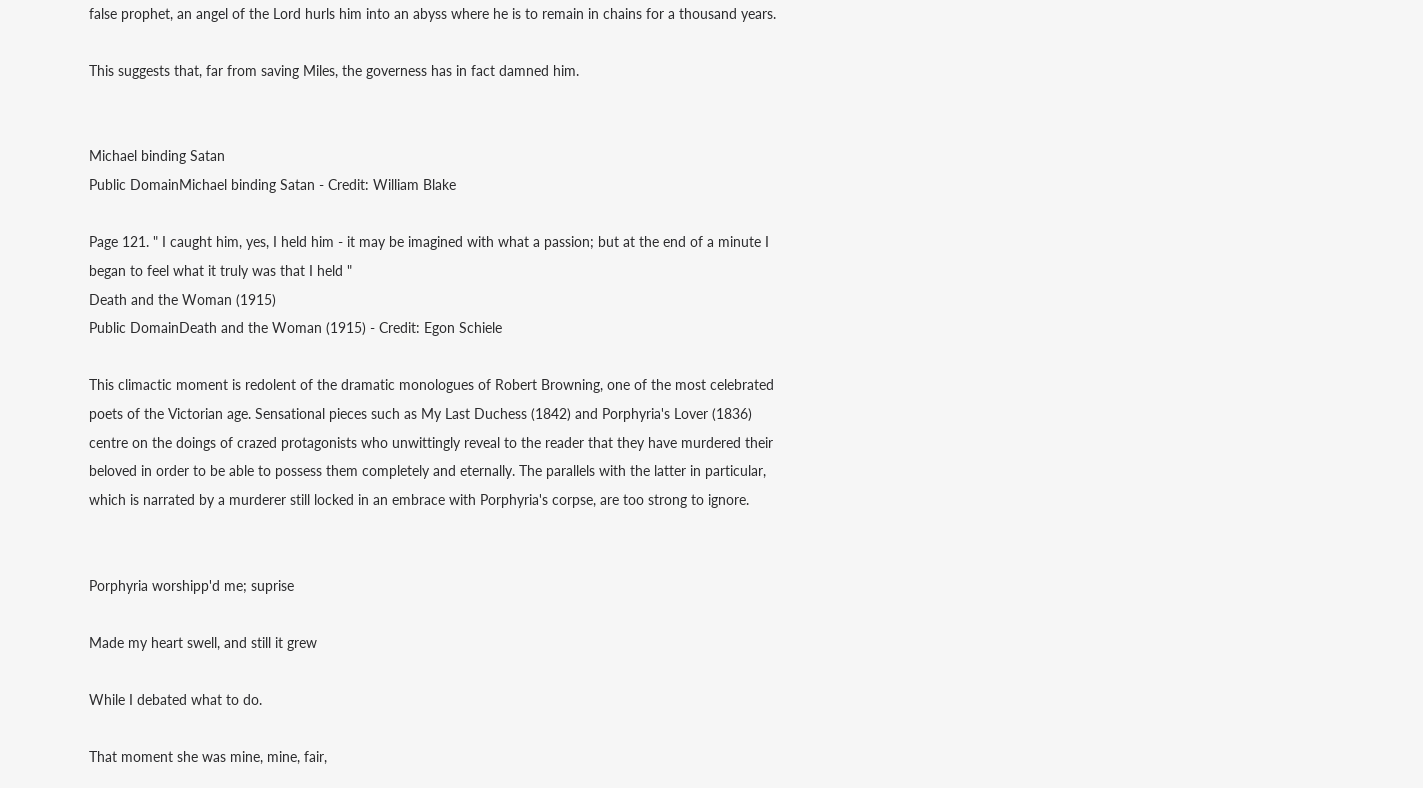false prophet, an angel of the Lord hurls him into an abyss where he is to remain in chains for a thousand years.

This suggests that, far from saving Miles, the governess has in fact damned him.


Michael binding Satan
Public DomainMichael binding Satan - Credit: William Blake

Page 121. " I caught him, yes, I held him - it may be imagined with what a passion; but at the end of a minute I began to feel what it truly was that I held "
Death and the Woman (1915)
Public DomainDeath and the Woman (1915) - Credit: Egon Schiele

This climactic moment is redolent of the dramatic monologues of Robert Browning, one of the most celebrated poets of the Victorian age. Sensational pieces such as My Last Duchess (1842) and Porphyria's Lover (1836) centre on the doings of crazed protagonists who unwittingly reveal to the reader that they have murdered their beloved in order to be able to possess them completely and eternally. The parallels with the latter in particular, which is narrated by a murderer still locked in an embrace with Porphyria's corpse, are too strong to ignore.


Porphyria worshipp'd me; suprise

Made my heart swell, and still it grew

While I debated what to do.

That moment she was mine, mine, fair,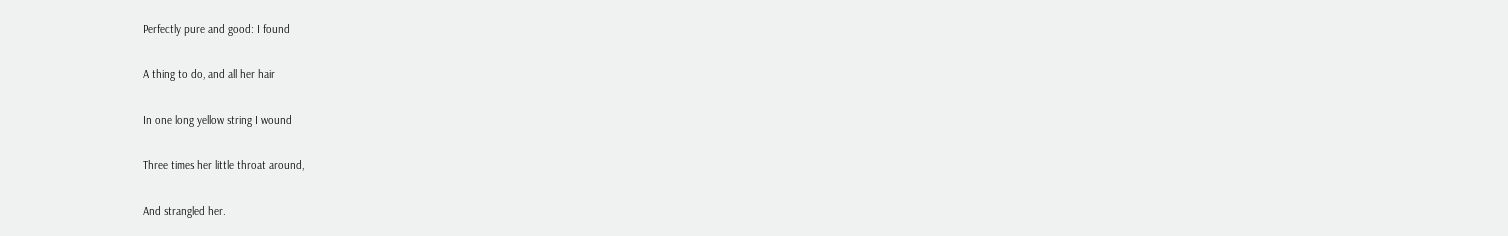Perfectly pure and good: I found

A thing to do, and all her hair

In one long yellow string I wound

Three times her little throat around,

And strangled her.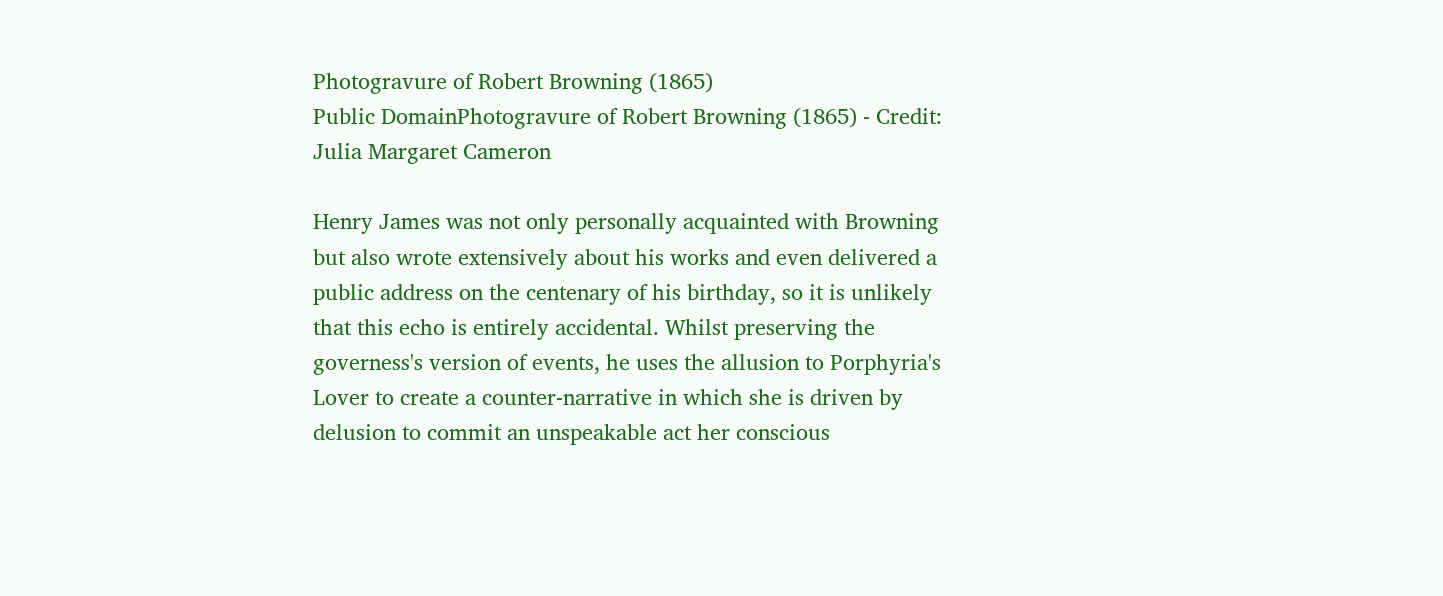Photogravure of Robert Browning (1865)
Public DomainPhotogravure of Robert Browning (1865) - Credit: Julia Margaret Cameron

Henry James was not only personally acquainted with Browning but also wrote extensively about his works and even delivered a public address on the centenary of his birthday, so it is unlikely that this echo is entirely accidental. Whilst preserving the governess's version of events, he uses the allusion to Porphyria's Lover to create a counter-narrative in which she is driven by delusion to commit an unspeakable act her conscious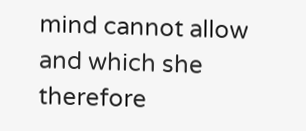mind cannot allow and which she therefore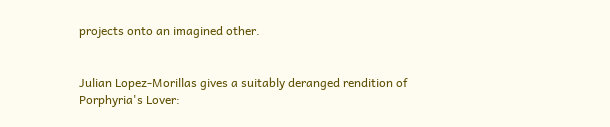projects onto an imagined other.


Julian Lopez-Morillas gives a suitably deranged rendition of Porphyria's Lover: